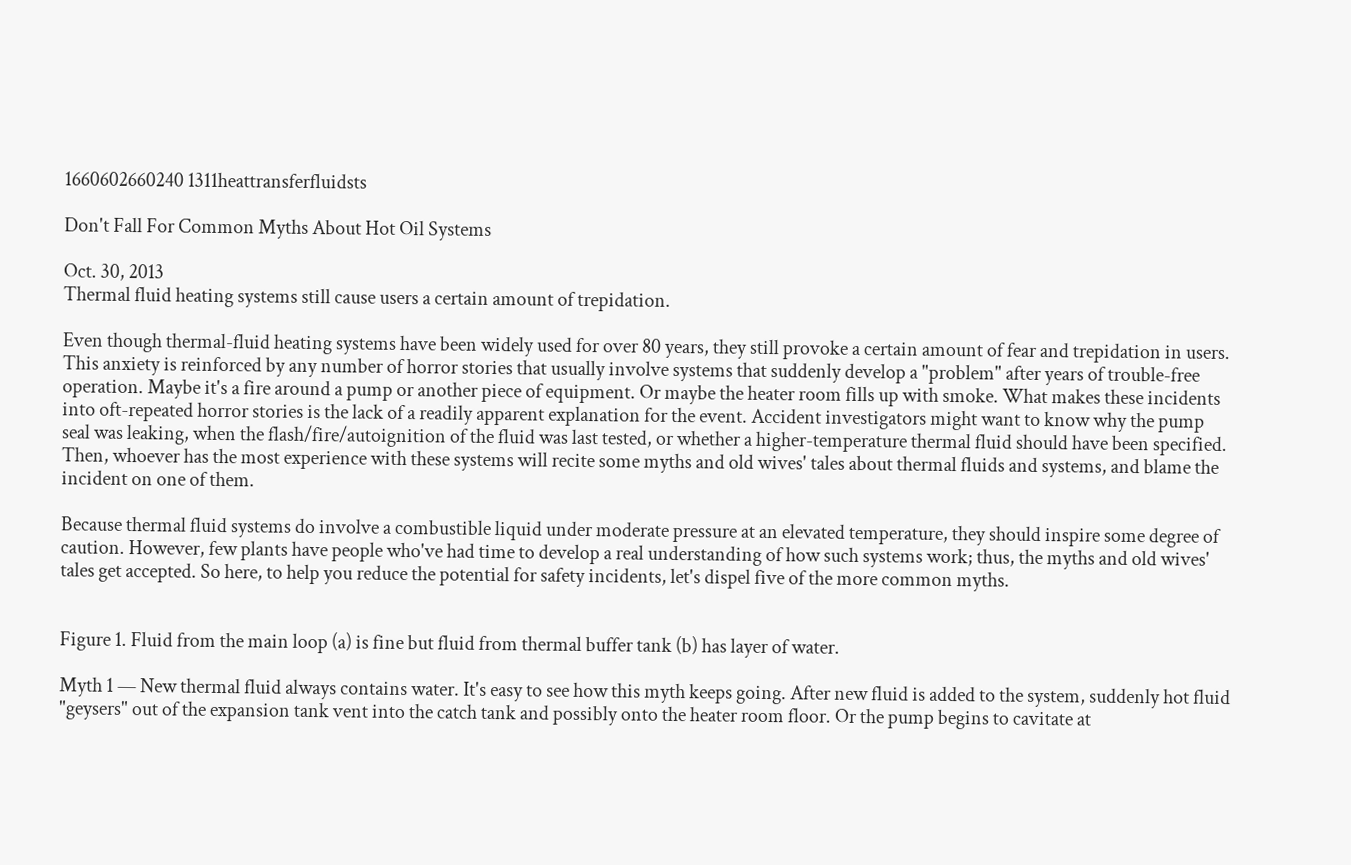1660602660240 1311heattransferfluidsts

Don't Fall For Common Myths About Hot Oil Systems

Oct. 30, 2013
Thermal fluid heating systems still cause users a certain amount of trepidation.

Even though thermal-fluid heating systems have been widely used for over 80 years, they still provoke a certain amount of fear and trepidation in users. This anxiety is reinforced by any number of horror stories that usually involve systems that suddenly develop a "problem" after years of trouble-free operation. Maybe it's a fire around a pump or another piece of equipment. Or maybe the heater room fills up with smoke. What makes these incidents into oft-repeated horror stories is the lack of a readily apparent explanation for the event. Accident investigators might want to know why the pump seal was leaking, when the flash/fire/autoignition of the fluid was last tested, or whether a higher-temperature thermal fluid should have been specified. Then, whoever has the most experience with these systems will recite some myths and old wives' tales about thermal fluids and systems, and blame the incident on one of them.

Because thermal fluid systems do involve a combustible liquid under moderate pressure at an elevated temperature, they should inspire some degree of caution. However, few plants have people who've had time to develop a real understanding of how such systems work; thus, the myths and old wives' tales get accepted. So here, to help you reduce the potential for safety incidents, let's dispel five of the more common myths.


Figure 1. Fluid from the main loop (a) is fine but fluid from thermal buffer tank (b) has layer of water.

Myth 1 — New thermal fluid always contains water. It's easy to see how this myth keeps going. After new fluid is added to the system, suddenly hot fluid "geysers" out of the expansion tank vent into the catch tank and possibly onto the heater room floor. Or the pump begins to cavitate at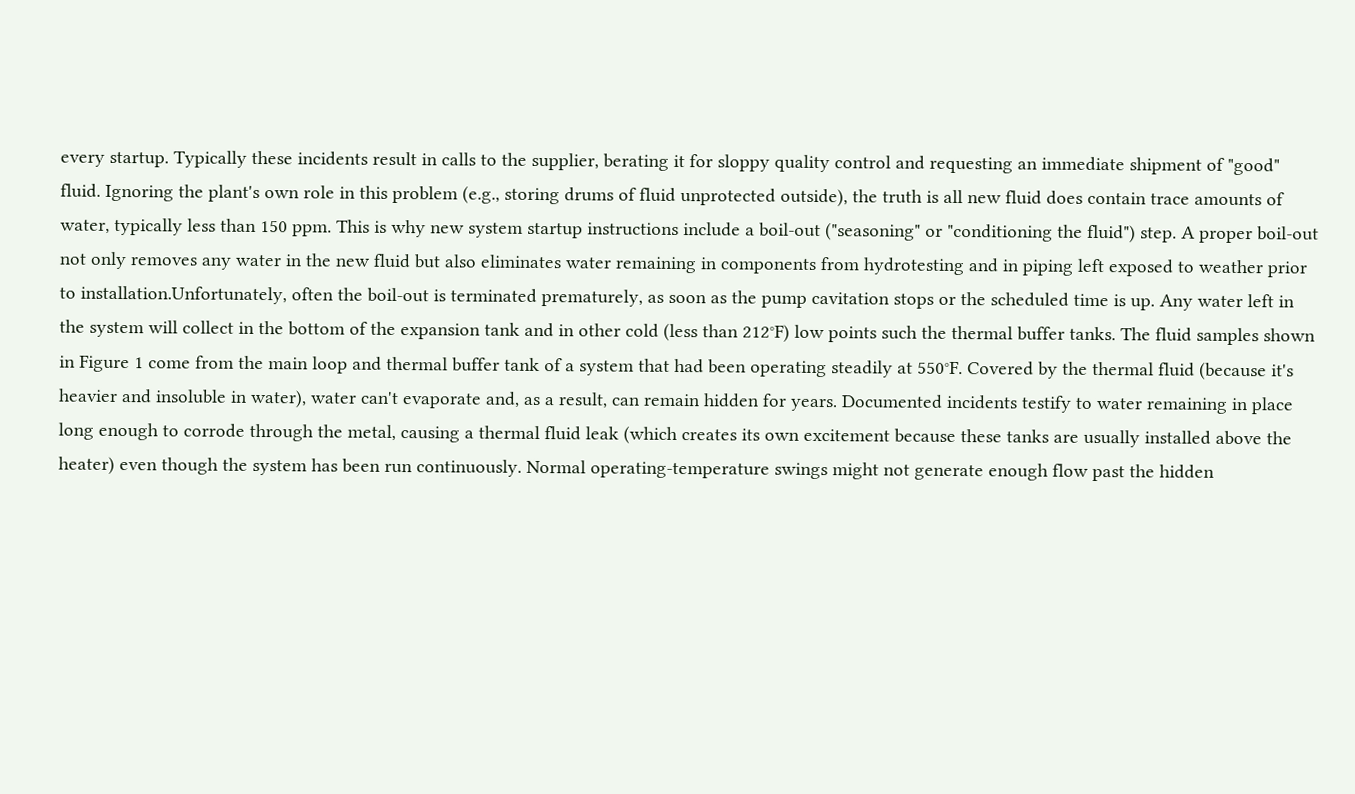every startup. Typically these incidents result in calls to the supplier, berating it for sloppy quality control and requesting an immediate shipment of "good" fluid. Ignoring the plant's own role in this problem (e.g., storing drums of fluid unprotected outside), the truth is all new fluid does contain trace amounts of water, typically less than 150 ppm. This is why new system startup instructions include a boil-out ("seasoning" or "conditioning the fluid") step. A proper boil-out not only removes any water in the new fluid but also eliminates water remaining in components from hydrotesting and in piping left exposed to weather prior to installation.Unfortunately, often the boil-out is terminated prematurely, as soon as the pump cavitation stops or the scheduled time is up. Any water left in the system will collect in the bottom of the expansion tank and in other cold (less than 212°F) low points such the thermal buffer tanks. The fluid samples shown in Figure 1 come from the main loop and thermal buffer tank of a system that had been operating steadily at 550°F. Covered by the thermal fluid (because it's heavier and insoluble in water), water can't evaporate and, as a result, can remain hidden for years. Documented incidents testify to water remaining in place long enough to corrode through the metal, causing a thermal fluid leak (which creates its own excitement because these tanks are usually installed above the heater) even though the system has been run continuously. Normal operating-temperature swings might not generate enough flow past the hidden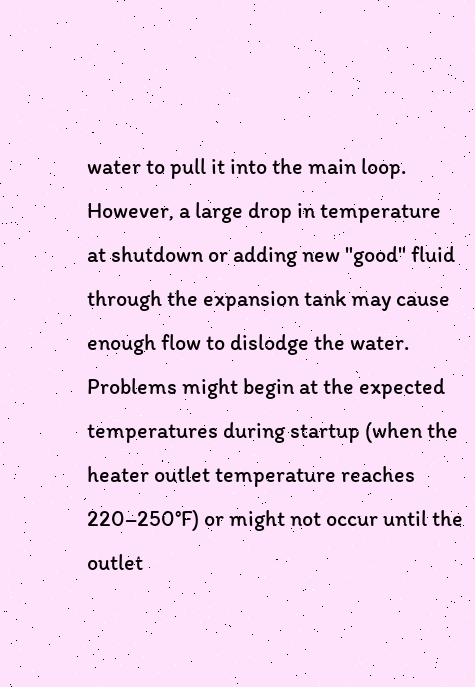water to pull it into the main loop. However, a large drop in temperature at shutdown or adding new "good" fluid through the expansion tank may cause enough flow to dislodge the water. Problems might begin at the expected temperatures during startup (when the heater outlet temperature reaches 220–250°F) or might not occur until the outlet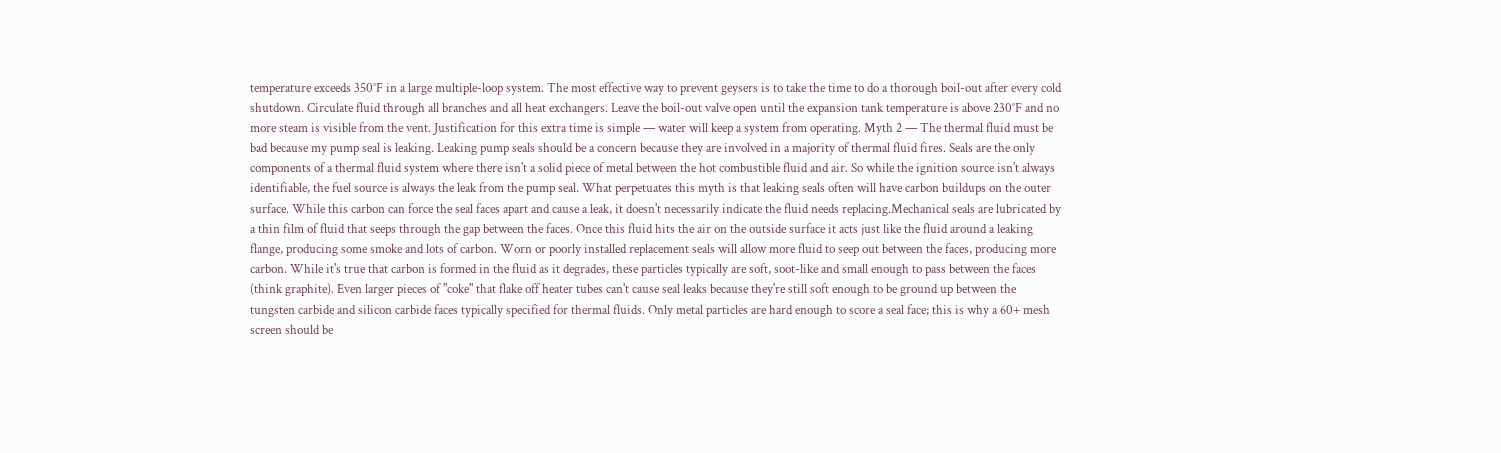temperature exceeds 350°F in a large multiple-loop system. The most effective way to prevent geysers is to take the time to do a thorough boil-out after every cold shutdown. Circulate fluid through all branches and all heat exchangers. Leave the boil-out valve open until the expansion tank temperature is above 230°F and no more steam is visible from the vent. Justification for this extra time is simple — water will keep a system from operating. Myth 2 — The thermal fluid must be bad because my pump seal is leaking. Leaking pump seals should be a concern because they are involved in a majority of thermal fluid fires. Seals are the only components of a thermal fluid system where there isn't a solid piece of metal between the hot combustible fluid and air. So while the ignition source isn't always identifiable, the fuel source is always the leak from the pump seal. What perpetuates this myth is that leaking seals often will have carbon buildups on the outer surface. While this carbon can force the seal faces apart and cause a leak, it doesn't necessarily indicate the fluid needs replacing.Mechanical seals are lubricated by a thin film of fluid that seeps through the gap between the faces. Once this fluid hits the air on the outside surface it acts just like the fluid around a leaking flange, producing some smoke and lots of carbon. Worn or poorly installed replacement seals will allow more fluid to seep out between the faces, producing more carbon. While it's true that carbon is formed in the fluid as it degrades, these particles typically are soft, soot-like and small enough to pass between the faces (think graphite). Even larger pieces of "coke" that flake off heater tubes can't cause seal leaks because they're still soft enough to be ground up between the tungsten carbide and silicon carbide faces typically specified for thermal fluids. Only metal particles are hard enough to score a seal face; this is why a 60+ mesh screen should be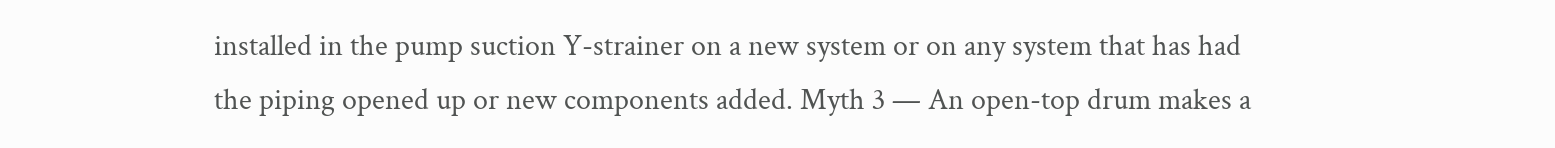installed in the pump suction Y-strainer on a new system or on any system that has had the piping opened up or new components added. Myth 3 — An open-top drum makes a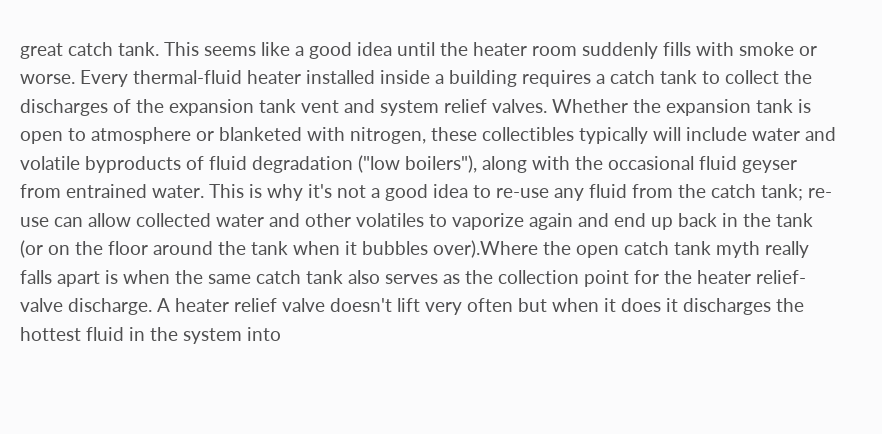great catch tank. This seems like a good idea until the heater room suddenly fills with smoke or worse. Every thermal-fluid heater installed inside a building requires a catch tank to collect the discharges of the expansion tank vent and system relief valves. Whether the expansion tank is open to atmosphere or blanketed with nitrogen, these collectibles typically will include water and volatile byproducts of fluid degradation ("low boilers"), along with the occasional fluid geyser from entrained water. This is why it's not a good idea to re-use any fluid from the catch tank; re-use can allow collected water and other volatiles to vaporize again and end up back in the tank (or on the floor around the tank when it bubbles over).Where the open catch tank myth really falls apart is when the same catch tank also serves as the collection point for the heater relief-valve discharge. A heater relief valve doesn't lift very often but when it does it discharges the hottest fluid in the system into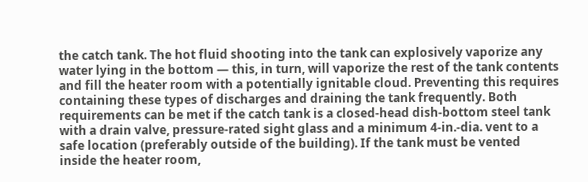the catch tank. The hot fluid shooting into the tank can explosively vaporize any water lying in the bottom — this, in turn, will vaporize the rest of the tank contents and fill the heater room with a potentially ignitable cloud. Preventing this requires containing these types of discharges and draining the tank frequently. Both requirements can be met if the catch tank is a closed-head dish-bottom steel tank with a drain valve, pressure-rated sight glass and a minimum 4-in.-dia. vent to a safe location (preferably outside of the building). If the tank must be vented inside the heater room,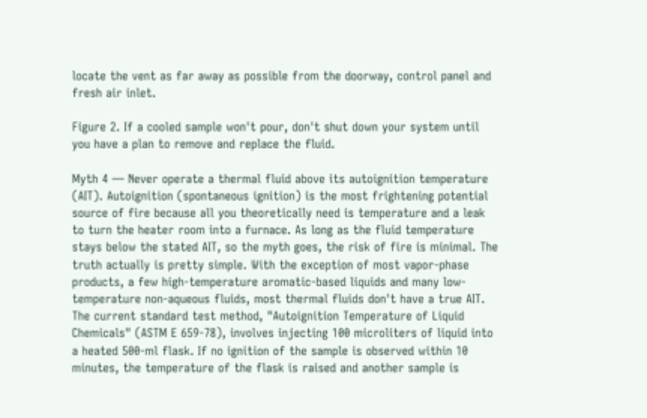locate the vent as far away as possible from the doorway, control panel and fresh air inlet.

Figure 2. If a cooled sample won't pour, don't shut down your system until you have a plan to remove and replace the fluid.

Myth 4 — Never operate a thermal fluid above its autoignition temperature (AIT). Autoignition (spontaneous ignition) is the most frightening potential source of fire because all you theoretically need is temperature and a leak to turn the heater room into a furnace. As long as the fluid temperature stays below the stated AIT, so the myth goes, the risk of fire is minimal. The truth actually is pretty simple. With the exception of most vapor-phase products, a few high-temperature aromatic-based liquids and many low-temperature non-aqueous fluids, most thermal fluids don't have a true AIT. The current standard test method, "Autoignition Temperature of Liquid Chemicals" (ASTM E 659-78), involves injecting 100 microliters of liquid into a heated 500-ml flask. If no ignition of the sample is observed within 10 minutes, the temperature of the flask is raised and another sample is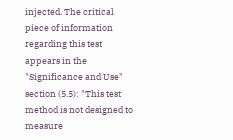injected. The critical piece of information regarding this test appears in the "Significance and Use" section (5.5): "This test method is not designed to measure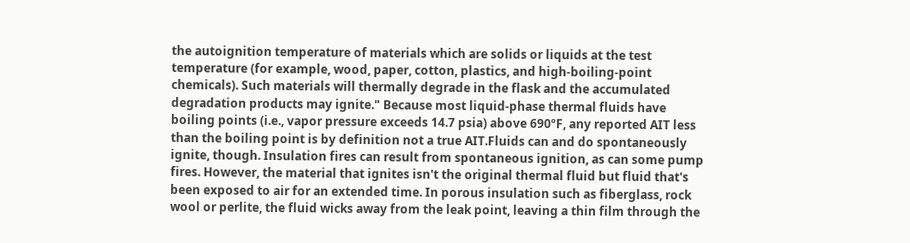the autoignition temperature of materials which are solids or liquids at the test temperature (for example, wood, paper, cotton, plastics, and high-boiling-point chemicals). Such materials will thermally degrade in the flask and the accumulated degradation products may ignite." Because most liquid-phase thermal fluids have boiling points (i.e., vapor pressure exceeds 14.7 psia) above 690ºF, any reported AIT less than the boiling point is by definition not a true AIT.Fluids can and do spontaneously ignite, though. Insulation fires can result from spontaneous ignition, as can some pump fires. However, the material that ignites isn't the original thermal fluid but fluid that's been exposed to air for an extended time. In porous insulation such as fiberglass, rock wool or perlite, the fluid wicks away from the leak point, leaving a thin film through the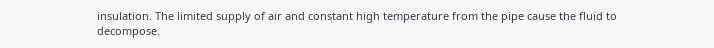insulation. The limited supply of air and constant high temperature from the pipe cause the fluid to decompose.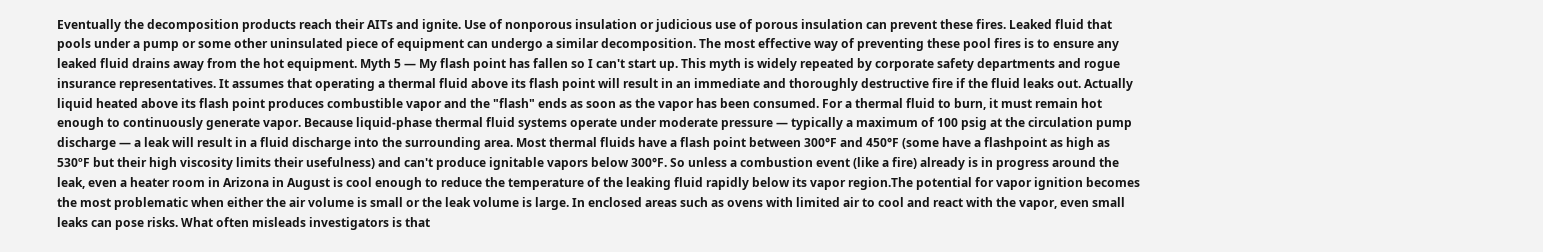Eventually the decomposition products reach their AITs and ignite. Use of nonporous insulation or judicious use of porous insulation can prevent these fires. Leaked fluid that pools under a pump or some other uninsulated piece of equipment can undergo a similar decomposition. The most effective way of preventing these pool fires is to ensure any leaked fluid drains away from the hot equipment. Myth 5 — My flash point has fallen so I can't start up. This myth is widely repeated by corporate safety departments and rogue insurance representatives. It assumes that operating a thermal fluid above its flash point will result in an immediate and thoroughly destructive fire if the fluid leaks out. Actually liquid heated above its flash point produces combustible vapor and the "flash" ends as soon as the vapor has been consumed. For a thermal fluid to burn, it must remain hot enough to continuously generate vapor. Because liquid-phase thermal fluid systems operate under moderate pressure — typically a maximum of 100 psig at the circulation pump discharge — a leak will result in a fluid discharge into the surrounding area. Most thermal fluids have a flash point between 300°F and 450°F (some have a flashpoint as high as 530ºF but their high viscosity limits their usefulness) and can't produce ignitable vapors below 300°F. So unless a combustion event (like a fire) already is in progress around the leak, even a heater room in Arizona in August is cool enough to reduce the temperature of the leaking fluid rapidly below its vapor region.The potential for vapor ignition becomes the most problematic when either the air volume is small or the leak volume is large. In enclosed areas such as ovens with limited air to cool and react with the vapor, even small leaks can pose risks. What often misleads investigators is that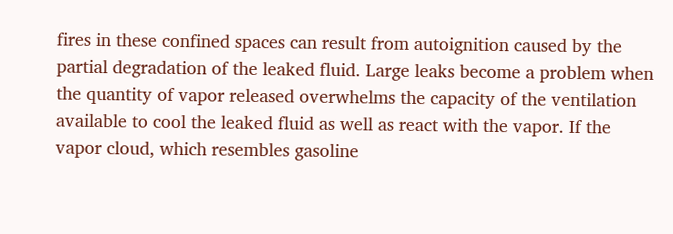fires in these confined spaces can result from autoignition caused by the partial degradation of the leaked fluid. Large leaks become a problem when the quantity of vapor released overwhelms the capacity of the ventilation available to cool the leaked fluid as well as react with the vapor. If the vapor cloud, which resembles gasoline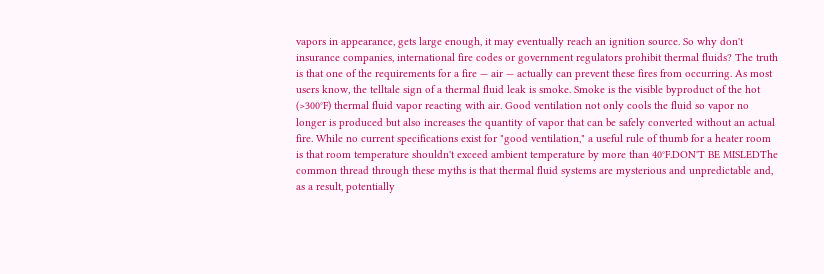vapors in appearance, gets large enough, it may eventually reach an ignition source. So why don't insurance companies, international fire codes or government regulators prohibit thermal fluids? The truth is that one of the requirements for a fire — air — actually can prevent these fires from occurring. As most users know, the telltale sign of a thermal fluid leak is smoke. Smoke is the visible byproduct of the hot (>300°F) thermal fluid vapor reacting with air. Good ventilation not only cools the fluid so vapor no longer is produced but also increases the quantity of vapor that can be safely converted without an actual fire. While no current specifications exist for "good ventilation," a useful rule of thumb for a heater room is that room temperature shouldn't exceed ambient temperature by more than 40°F.DON'T BE MISLEDThe common thread through these myths is that thermal fluid systems are mysterious and unpredictable and, as a result, potentially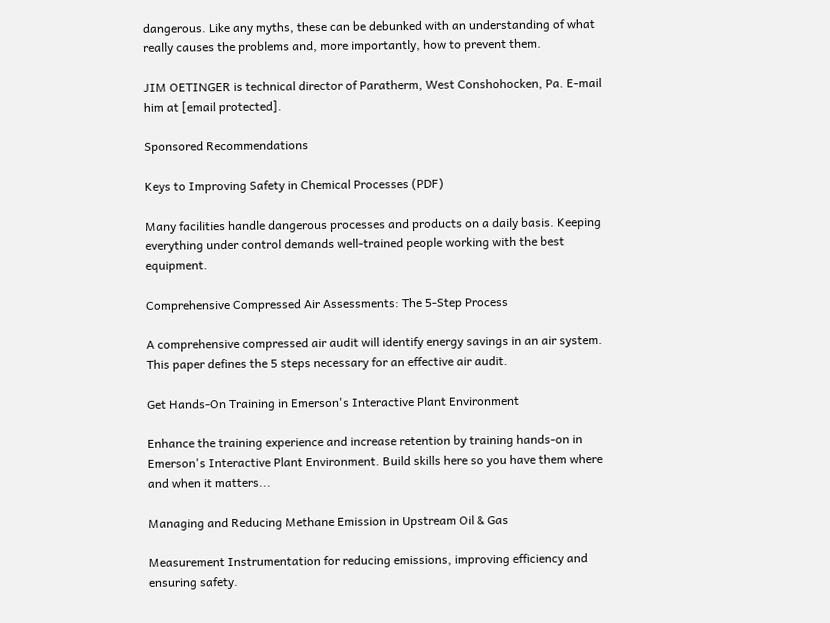dangerous. Like any myths, these can be debunked with an understanding of what really causes the problems and, more importantly, how to prevent them.

JIM OETINGER is technical director of Paratherm, West Conshohocken, Pa. E-mail him at [email protected].

Sponsored Recommendations

Keys to Improving Safety in Chemical Processes (PDF)

Many facilities handle dangerous processes and products on a daily basis. Keeping everything under control demands well-trained people working with the best equipment.

Comprehensive Compressed Air Assessments: The 5-Step Process

A comprehensive compressed air audit will identify energy savings in an air system. This paper defines the 5 steps necessary for an effective air audit.

Get Hands-On Training in Emerson's Interactive Plant Environment

Enhance the training experience and increase retention by training hands-on in Emerson's Interactive Plant Environment. Build skills here so you have them where and when it matters...

Managing and Reducing Methane Emission in Upstream Oil & Gas

Measurement Instrumentation for reducing emissions, improving efficiency and ensuring safety.